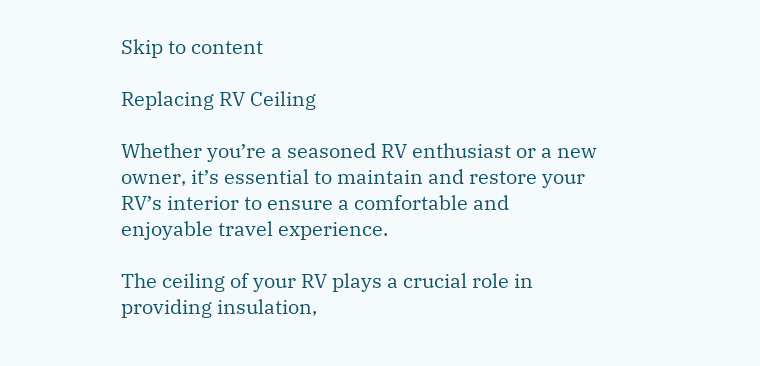Skip to content

Replacing RV Ceiling

Whether you’re a seasoned RV enthusiast or a new owner, it’s essential to maintain and restore your RV’s interior to ensure a comfortable and enjoyable travel experience.

The ceiling of your RV plays a crucial role in providing insulation,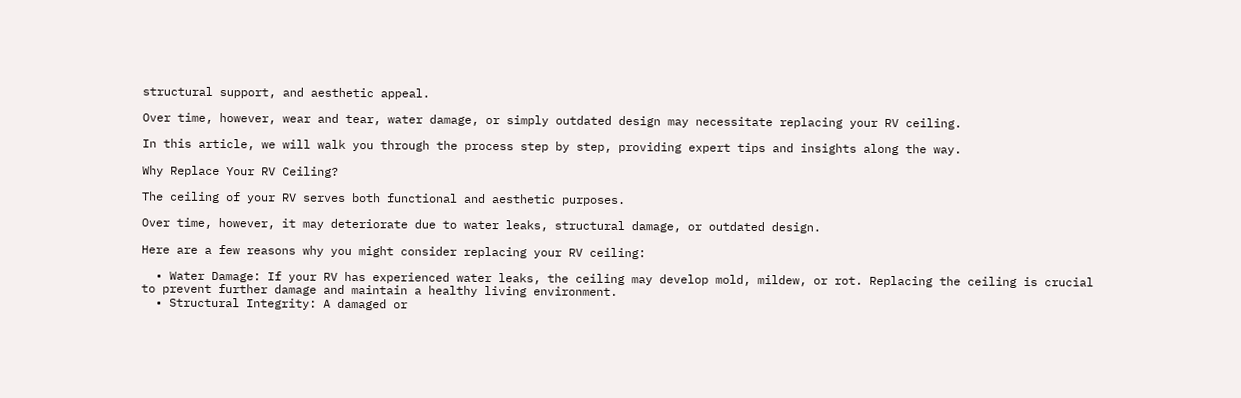structural support, and aesthetic appeal.

Over time, however, wear and tear, water damage, or simply outdated design may necessitate replacing your RV ceiling.

In this article, we will walk you through the process step by step, providing expert tips and insights along the way.

Why Replace Your RV Ceiling?

The ceiling of your RV serves both functional and aesthetic purposes.

Over time, however, it may deteriorate due to water leaks, structural damage, or outdated design.

Here are a few reasons why you might consider replacing your RV ceiling:

  • Water Damage: If your RV has experienced water leaks, the ceiling may develop mold, mildew, or rot. Replacing the ceiling is crucial to prevent further damage and maintain a healthy living environment.
  • Structural Integrity: A damaged or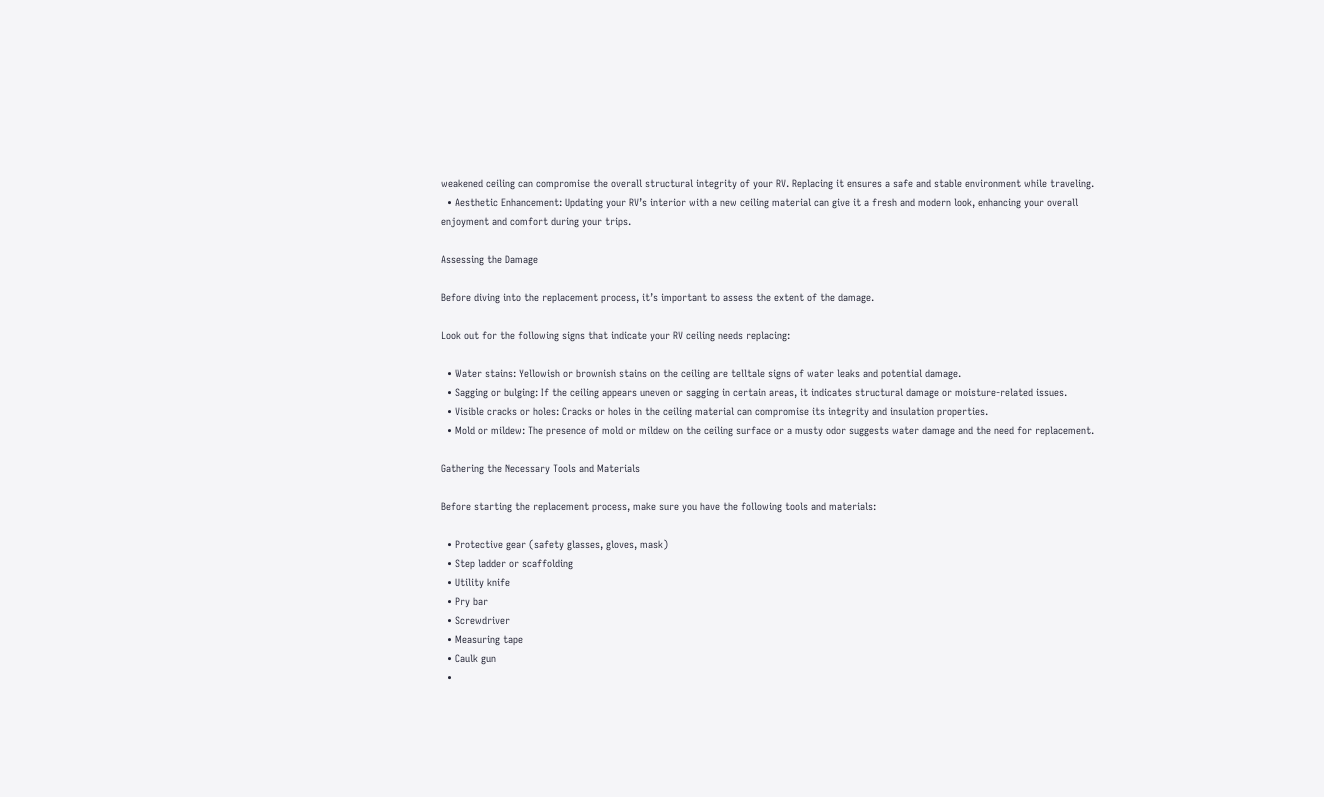weakened ceiling can compromise the overall structural integrity of your RV. Replacing it ensures a safe and stable environment while traveling.
  • Aesthetic Enhancement: Updating your RV’s interior with a new ceiling material can give it a fresh and modern look, enhancing your overall enjoyment and comfort during your trips.

Assessing the Damage

Before diving into the replacement process, it’s important to assess the extent of the damage.

Look out for the following signs that indicate your RV ceiling needs replacing:

  • Water stains: Yellowish or brownish stains on the ceiling are telltale signs of water leaks and potential damage.
  • Sagging or bulging: If the ceiling appears uneven or sagging in certain areas, it indicates structural damage or moisture-related issues.
  • Visible cracks or holes: Cracks or holes in the ceiling material can compromise its integrity and insulation properties.
  • Mold or mildew: The presence of mold or mildew on the ceiling surface or a musty odor suggests water damage and the need for replacement.

Gathering the Necessary Tools and Materials

Before starting the replacement process, make sure you have the following tools and materials:

  • Protective gear (safety glasses, gloves, mask)
  • Step ladder or scaffolding
  • Utility knife
  • Pry bar
  • Screwdriver
  • Measuring tape
  • Caulk gun
  •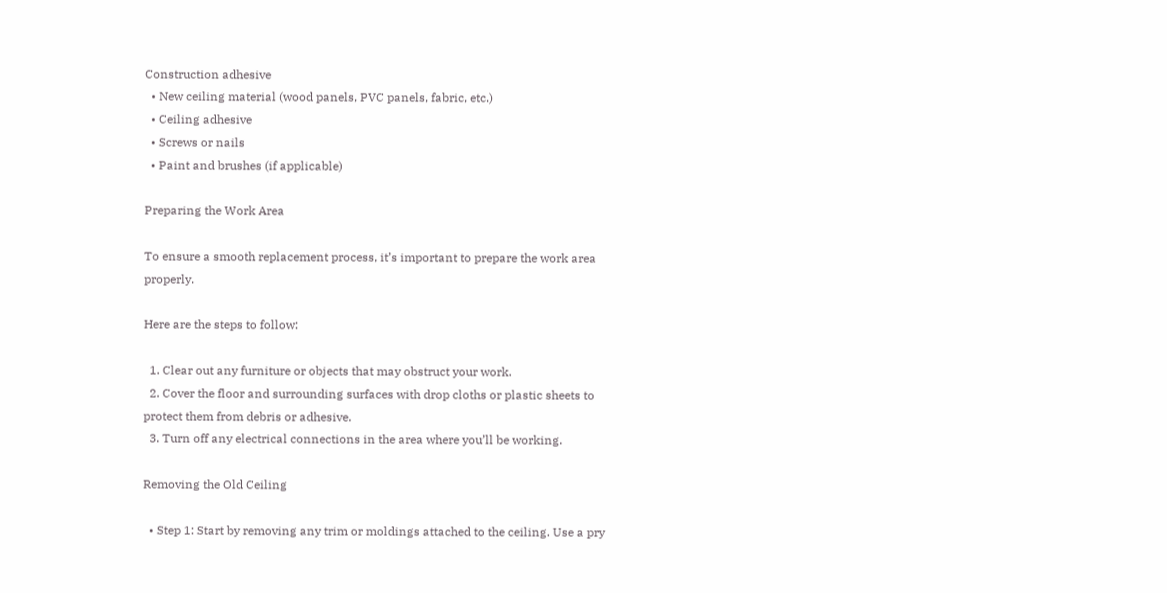Construction adhesive
  • New ceiling material (wood panels, PVC panels, fabric, etc.)
  • Ceiling adhesive
  • Screws or nails
  • Paint and brushes (if applicable)

Preparing the Work Area

To ensure a smooth replacement process, it’s important to prepare the work area properly.

Here are the steps to follow:

  1. Clear out any furniture or objects that may obstruct your work.
  2. Cover the floor and surrounding surfaces with drop cloths or plastic sheets to protect them from debris or adhesive.
  3. Turn off any electrical connections in the area where you’ll be working.

Removing the Old Ceiling

  • Step 1: Start by removing any trim or moldings attached to the ceiling. Use a pry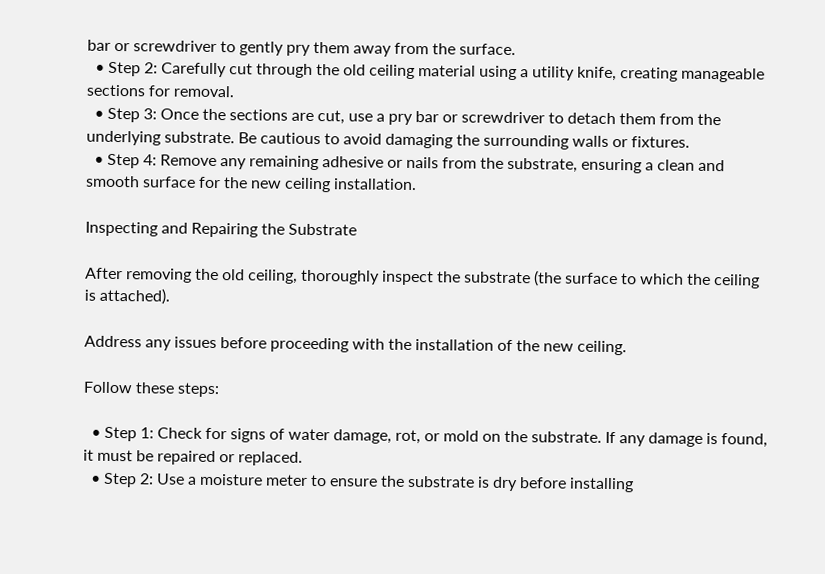bar or screwdriver to gently pry them away from the surface.
  • Step 2: Carefully cut through the old ceiling material using a utility knife, creating manageable sections for removal.
  • Step 3: Once the sections are cut, use a pry bar or screwdriver to detach them from the underlying substrate. Be cautious to avoid damaging the surrounding walls or fixtures.
  • Step 4: Remove any remaining adhesive or nails from the substrate, ensuring a clean and smooth surface for the new ceiling installation.

Inspecting and Repairing the Substrate

After removing the old ceiling, thoroughly inspect the substrate (the surface to which the ceiling is attached).

Address any issues before proceeding with the installation of the new ceiling.

Follow these steps:

  • Step 1: Check for signs of water damage, rot, or mold on the substrate. If any damage is found, it must be repaired or replaced.
  • Step 2: Use a moisture meter to ensure the substrate is dry before installing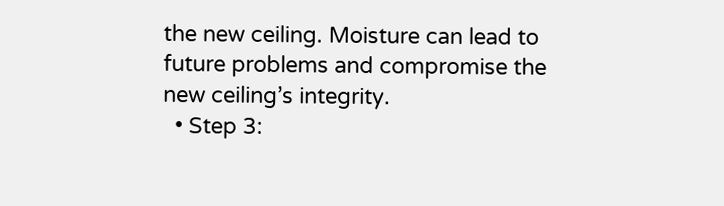the new ceiling. Moisture can lead to future problems and compromise the new ceiling’s integrity.
  • Step 3: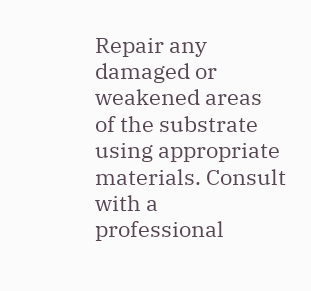Repair any damaged or weakened areas of the substrate using appropriate materials. Consult with a professional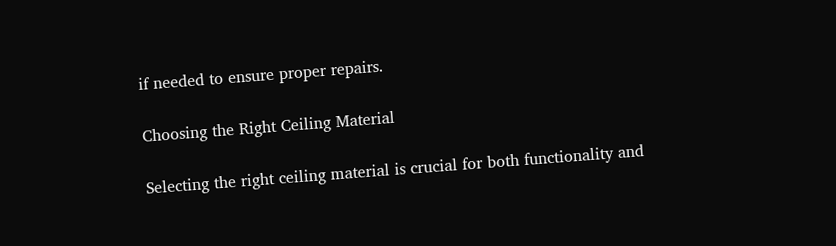if needed to ensure proper repairs.

Choosing the Right Ceiling Material

Selecting the right ceiling material is crucial for both functionality and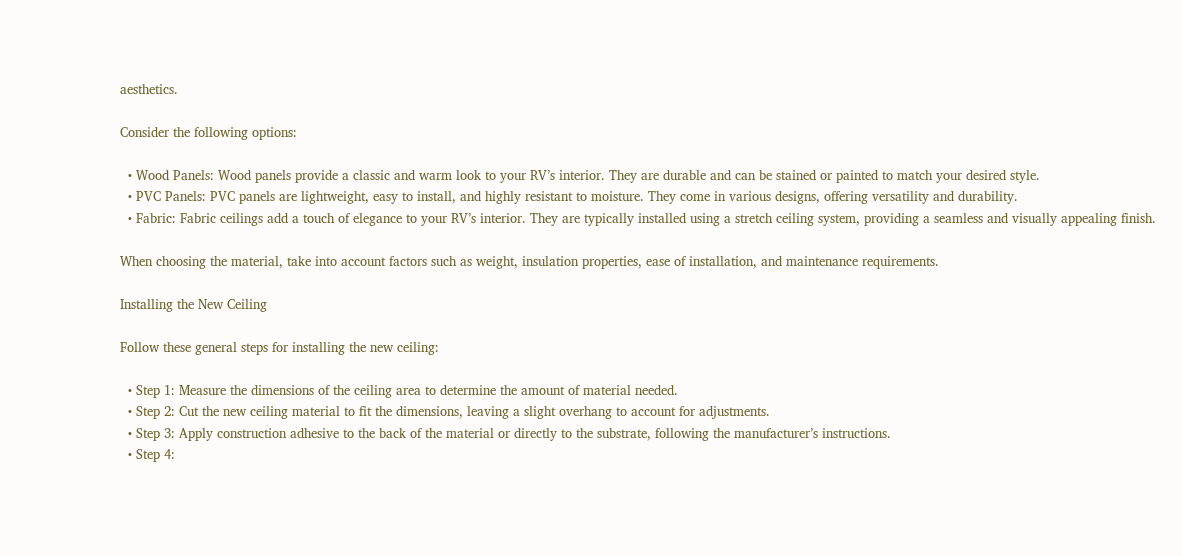aesthetics.

Consider the following options:

  • Wood Panels: Wood panels provide a classic and warm look to your RV’s interior. They are durable and can be stained or painted to match your desired style.
  • PVC Panels: PVC panels are lightweight, easy to install, and highly resistant to moisture. They come in various designs, offering versatility and durability.
  • Fabric: Fabric ceilings add a touch of elegance to your RV’s interior. They are typically installed using a stretch ceiling system, providing a seamless and visually appealing finish.

When choosing the material, take into account factors such as weight, insulation properties, ease of installation, and maintenance requirements.

Installing the New Ceiling

Follow these general steps for installing the new ceiling:

  • Step 1: Measure the dimensions of the ceiling area to determine the amount of material needed.
  • Step 2: Cut the new ceiling material to fit the dimensions, leaving a slight overhang to account for adjustments.
  • Step 3: Apply construction adhesive to the back of the material or directly to the substrate, following the manufacturer’s instructions.
  • Step 4: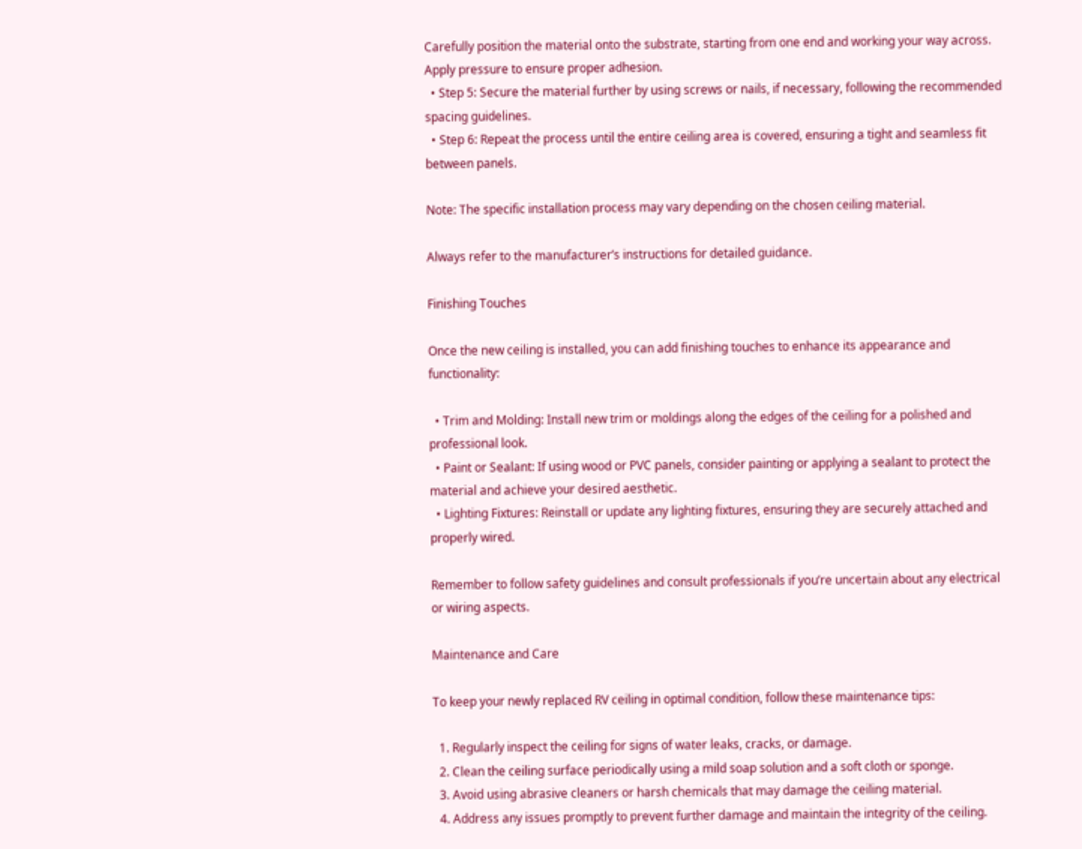Carefully position the material onto the substrate, starting from one end and working your way across. Apply pressure to ensure proper adhesion.
  • Step 5: Secure the material further by using screws or nails, if necessary, following the recommended spacing guidelines.
  • Step 6: Repeat the process until the entire ceiling area is covered, ensuring a tight and seamless fit between panels.

Note: The specific installation process may vary depending on the chosen ceiling material.

Always refer to the manufacturer’s instructions for detailed guidance.

Finishing Touches

Once the new ceiling is installed, you can add finishing touches to enhance its appearance and functionality:

  • Trim and Molding: Install new trim or moldings along the edges of the ceiling for a polished and professional look.
  • Paint or Sealant: If using wood or PVC panels, consider painting or applying a sealant to protect the material and achieve your desired aesthetic.
  • Lighting Fixtures: Reinstall or update any lighting fixtures, ensuring they are securely attached and properly wired.

Remember to follow safety guidelines and consult professionals if you’re uncertain about any electrical or wiring aspects.

Maintenance and Care

To keep your newly replaced RV ceiling in optimal condition, follow these maintenance tips:

  1. Regularly inspect the ceiling for signs of water leaks, cracks, or damage.
  2. Clean the ceiling surface periodically using a mild soap solution and a soft cloth or sponge.
  3. Avoid using abrasive cleaners or harsh chemicals that may damage the ceiling material.
  4. Address any issues promptly to prevent further damage and maintain the integrity of the ceiling.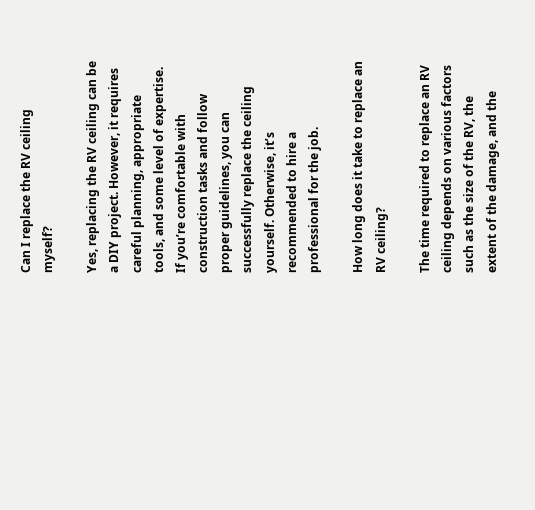Can I replace the RV ceiling myself?

Yes, replacing the RV ceiling can be a DIY project. However, it requires careful planning, appropriate tools, and some level of expertise. If you’re comfortable with construction tasks and follow proper guidelines, you can successfully replace the ceiling yourself. Otherwise, it’s recommended to hire a professional for the job.

How long does it take to replace an RV ceiling?

The time required to replace an RV ceiling depends on various factors such as the size of the RV, the extent of the damage, and the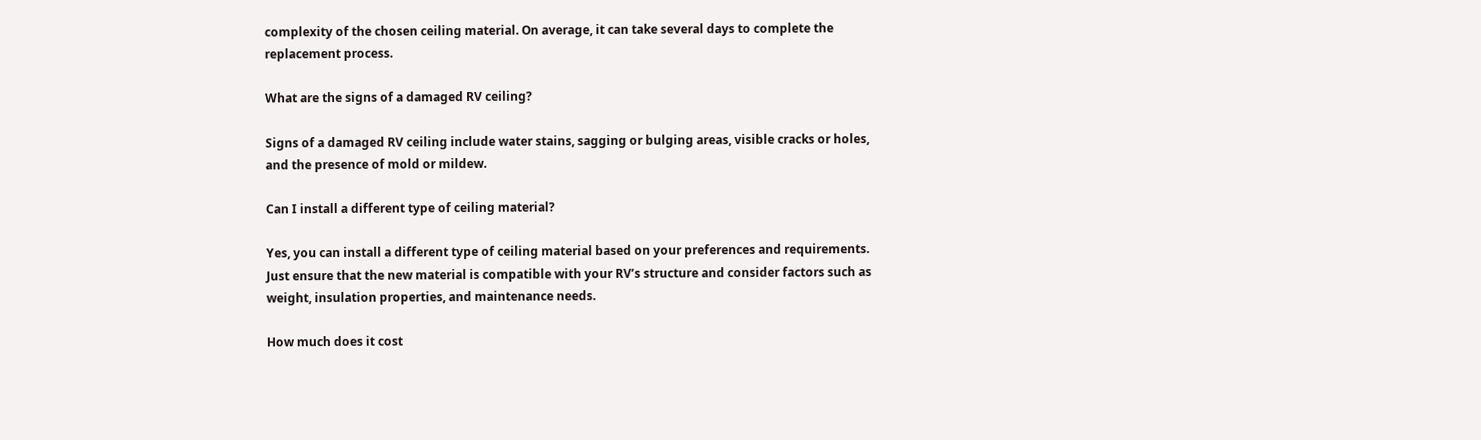complexity of the chosen ceiling material. On average, it can take several days to complete the replacement process.

What are the signs of a damaged RV ceiling?

Signs of a damaged RV ceiling include water stains, sagging or bulging areas, visible cracks or holes, and the presence of mold or mildew.

Can I install a different type of ceiling material?

Yes, you can install a different type of ceiling material based on your preferences and requirements. Just ensure that the new material is compatible with your RV’s structure and consider factors such as weight, insulation properties, and maintenance needs.

How much does it cost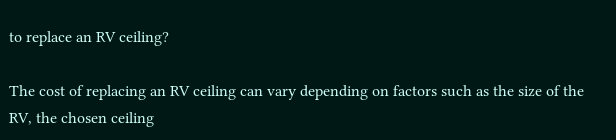to replace an RV ceiling?

The cost of replacing an RV ceiling can vary depending on factors such as the size of the RV, the chosen ceiling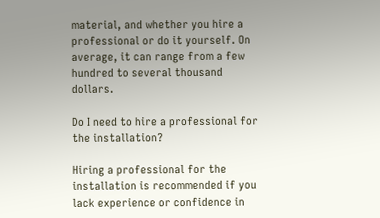material, and whether you hire a professional or do it yourself. On average, it can range from a few hundred to several thousand dollars.

Do I need to hire a professional for the installation?

Hiring a professional for the installation is recommended if you lack experience or confidence in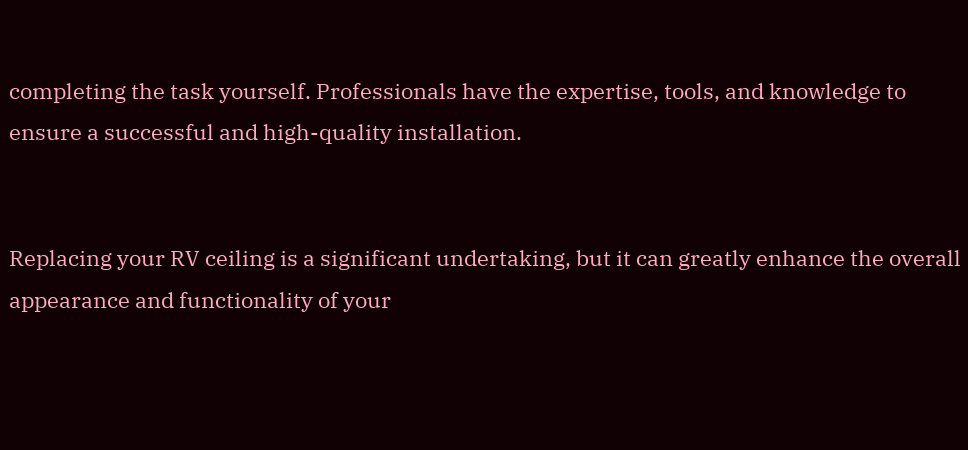completing the task yourself. Professionals have the expertise, tools, and knowledge to ensure a successful and high-quality installation.


Replacing your RV ceiling is a significant undertaking, but it can greatly enhance the overall appearance and functionality of your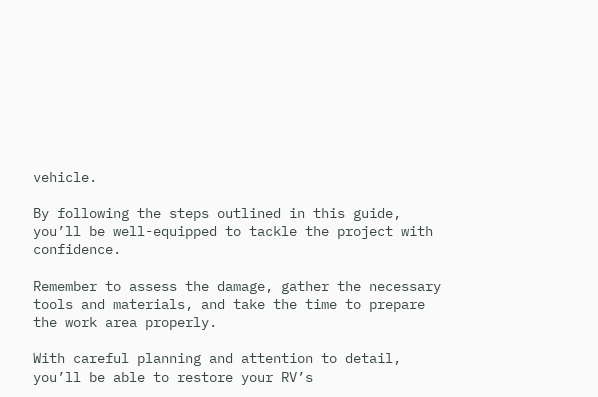vehicle.

By following the steps outlined in this guide, you’ll be well-equipped to tackle the project with confidence.

Remember to assess the damage, gather the necessary tools and materials, and take the time to prepare the work area properly.

With careful planning and attention to detail, you’ll be able to restore your RV’s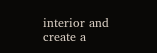interior and create a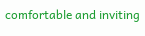comfortable and inviting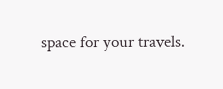space for your travels.